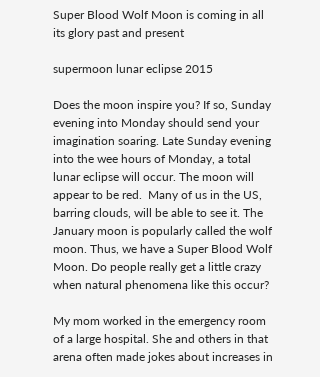Super Blood Wolf Moon is coming in all its glory past and present

supermoon lunar eclipse 2015

Does the moon inspire you? If so, Sunday evening into Monday should send your imagination soaring. Late Sunday evening into the wee hours of Monday, a total lunar eclipse will occur. The moon will appear to be red.  Many of us in the US, barring clouds, will be able to see it. The January moon is popularly called the wolf moon. Thus, we have a Super Blood Wolf Moon. Do people really get a little crazy when natural phenomena like this occur?

My mom worked in the emergency room of a large hospital. She and others in that arena often made jokes about increases in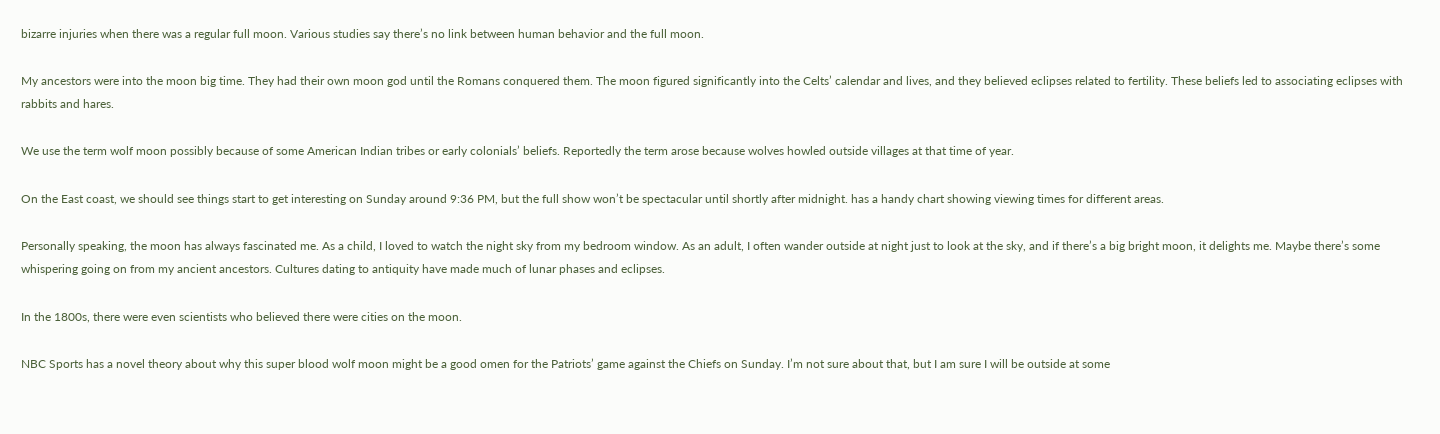bizarre injuries when there was a regular full moon. Various studies say there’s no link between human behavior and the full moon.

My ancestors were into the moon big time. They had their own moon god until the Romans conquered them. The moon figured significantly into the Celts’ calendar and lives, and they believed eclipses related to fertility. These beliefs led to associating eclipses with rabbits and hares.

We use the term wolf moon possibly because of some American Indian tribes or early colonials’ beliefs. Reportedly the term arose because wolves howled outside villages at that time of year.

On the East coast, we should see things start to get interesting on Sunday around 9:36 PM, but the full show won’t be spectacular until shortly after midnight. has a handy chart showing viewing times for different areas.

Personally speaking, the moon has always fascinated me. As a child, I loved to watch the night sky from my bedroom window. As an adult, I often wander outside at night just to look at the sky, and if there’s a big bright moon, it delights me. Maybe there’s some whispering going on from my ancient ancestors. Cultures dating to antiquity have made much of lunar phases and eclipses.

In the 1800s, there were even scientists who believed there were cities on the moon.

NBC Sports has a novel theory about why this super blood wolf moon might be a good omen for the Patriots’ game against the Chiefs on Sunday. I’m not sure about that, but I am sure I will be outside at some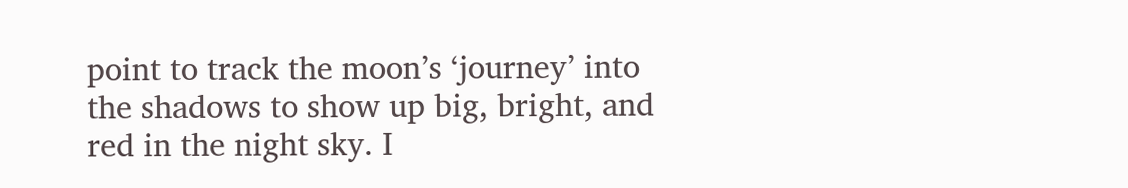point to track the moon’s ‘journey’ into the shadows to show up big, bright, and red in the night sky. I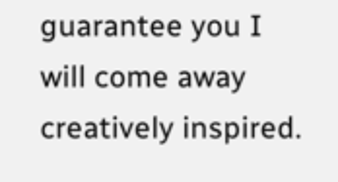guarantee you I will come away creatively inspired.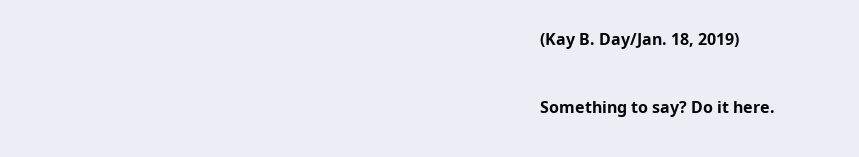(Kay B. Day/Jan. 18, 2019)


Something to say? Do it here.